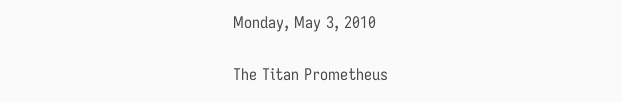Monday, May 3, 2010

The Titan Prometheus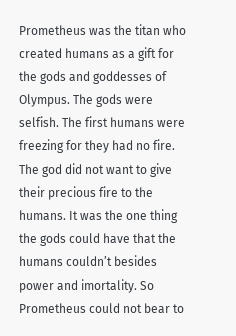Prometheus was the titan who created humans as a gift for the gods and goddesses of Olympus. The gods were selfish. The first humans were freezing for they had no fire. The god did not want to give their precious fire to the humans. It was the one thing the gods could have that the humans couldn’t besides power and imortality. So Prometheus could not bear to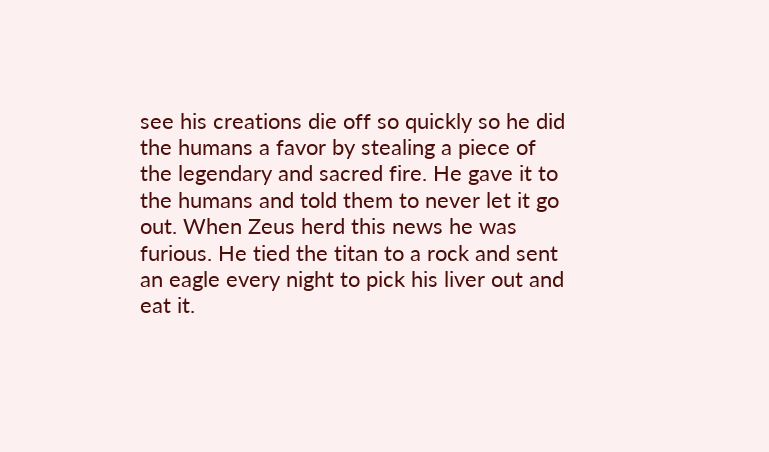see his creations die off so quickly so he did the humans a favor by stealing a piece of the legendary and sacred fire. He gave it to the humans and told them to never let it go out. When Zeus herd this news he was furious. He tied the titan to a rock and sent an eagle every night to pick his liver out and eat it.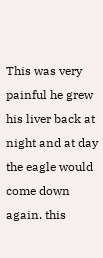This was very painful he grew his liver back at night and at day the eagle would come down again. this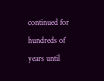continued for hundreds of years until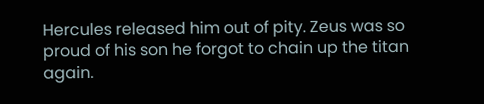Hercules released him out of pity. Zeus was so proud of his son he forgot to chain up the titan again.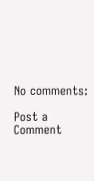No comments:

Post a Comment